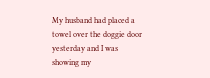My husband had placed a towel over the doggie door yesterday and I was showing my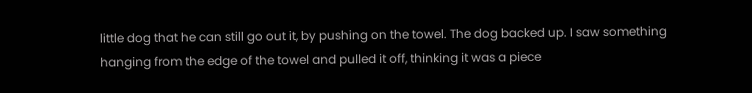little dog that he can still go out it, by pushing on the towel. The dog backed up. I saw something hanging from the edge of the towel and pulled it off, thinking it was a piece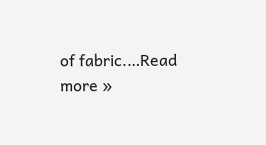of fabric.…Read more »